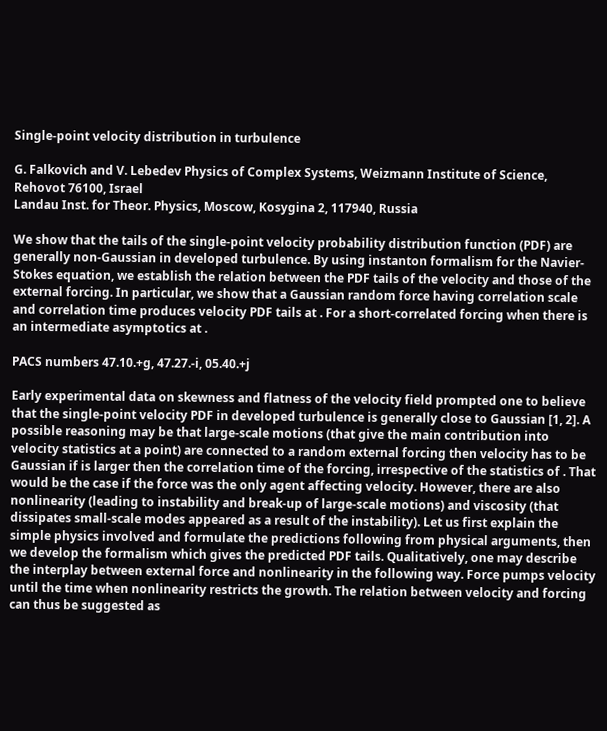Single-point velocity distribution in turbulence

G. Falkovich and V. Lebedev Physics of Complex Systems, Weizmann Institute of Science, Rehovot 76100, Israel
Landau Inst. for Theor. Physics, Moscow, Kosygina 2, 117940, Russia

We show that the tails of the single-point velocity probability distribution function (PDF) are generally non-Gaussian in developed turbulence. By using instanton formalism for the Navier-Stokes equation, we establish the relation between the PDF tails of the velocity and those of the external forcing. In particular, we show that a Gaussian random force having correlation scale and correlation time produces velocity PDF tails at . For a short-correlated forcing when there is an intermediate asymptotics at .

PACS numbers 47.10.+g, 47.27.-i, 05.40.+j

Early experimental data on skewness and flatness of the velocity field prompted one to believe that the single-point velocity PDF in developed turbulence is generally close to Gaussian [1, 2]. A possible reasoning may be that large-scale motions (that give the main contribution into velocity statistics at a point) are connected to a random external forcing then velocity has to be Gaussian if is larger then the correlation time of the forcing, irrespective of the statistics of . That would be the case if the force was the only agent affecting velocity. However, there are also nonlinearity (leading to instability and break-up of large-scale motions) and viscosity (that dissipates small-scale modes appeared as a result of the instability). Let us first explain the simple physics involved and formulate the predictions following from physical arguments, then we develop the formalism which gives the predicted PDF tails. Qualitatively, one may describe the interplay between external force and nonlinearity in the following way. Force pumps velocity until the time when nonlinearity restricts the growth. The relation between velocity and forcing can thus be suggested as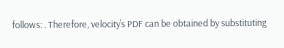follows: . Therefore, velocity’s PDF can be obtained by substituting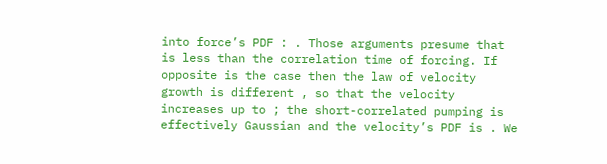into force’s PDF : . Those arguments presume that is less than the correlation time of forcing. If opposite is the case then the law of velocity growth is different , so that the velocity increases up to ; the short-correlated pumping is effectively Gaussian and the velocity’s PDF is . We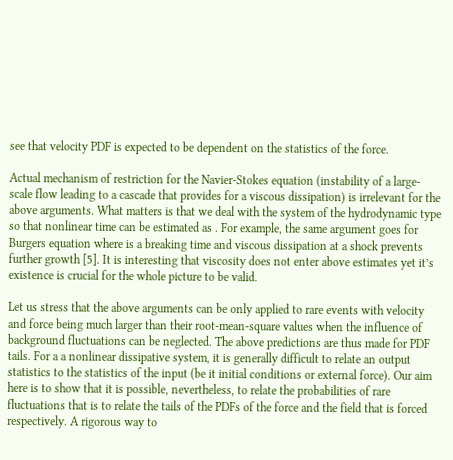see that velocity PDF is expected to be dependent on the statistics of the force.

Actual mechanism of restriction for the Navier-Stokes equation (instability of a large-scale flow leading to a cascade that provides for a viscous dissipation) is irrelevant for the above arguments. What matters is that we deal with the system of the hydrodynamic type so that nonlinear time can be estimated as . For example, the same argument goes for Burgers equation where is a breaking time and viscous dissipation at a shock prevents further growth [5]. It is interesting that viscosity does not enter above estimates yet it’s existence is crucial for the whole picture to be valid.

Let us stress that the above arguments can be only applied to rare events with velocity and force being much larger than their root-mean-square values when the influence of background fluctuations can be neglected. The above predictions are thus made for PDF tails. For a a nonlinear dissipative system, it is generally difficult to relate an output statistics to the statistics of the input (be it initial conditions or external force). Our aim here is to show that it is possible, nevertheless, to relate the probabilities of rare fluctuations that is to relate the tails of the PDFs of the force and the field that is forced respectively. A rigorous way to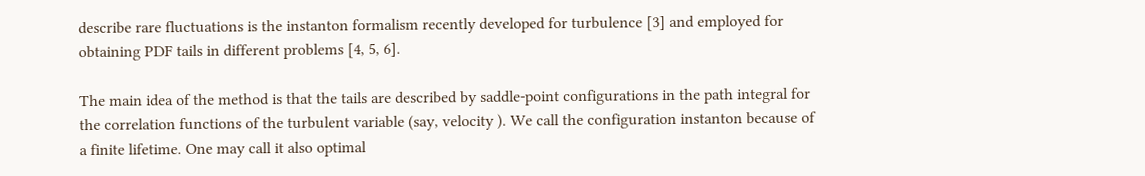describe rare fluctuations is the instanton formalism recently developed for turbulence [3] and employed for obtaining PDF tails in different problems [4, 5, 6].

The main idea of the method is that the tails are described by saddle-point configurations in the path integral for the correlation functions of the turbulent variable (say, velocity ). We call the configuration instanton because of a finite lifetime. One may call it also optimal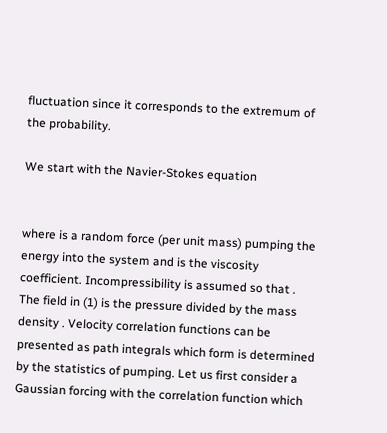fluctuation since it corresponds to the extremum of the probability.

We start with the Navier-Stokes equation


where is a random force (per unit mass) pumping the energy into the system and is the viscosity coefficient. Incompressibility is assumed so that . The field in (1) is the pressure divided by the mass density . Velocity correlation functions can be presented as path integrals which form is determined by the statistics of pumping. Let us first consider a Gaussian forcing with the correlation function which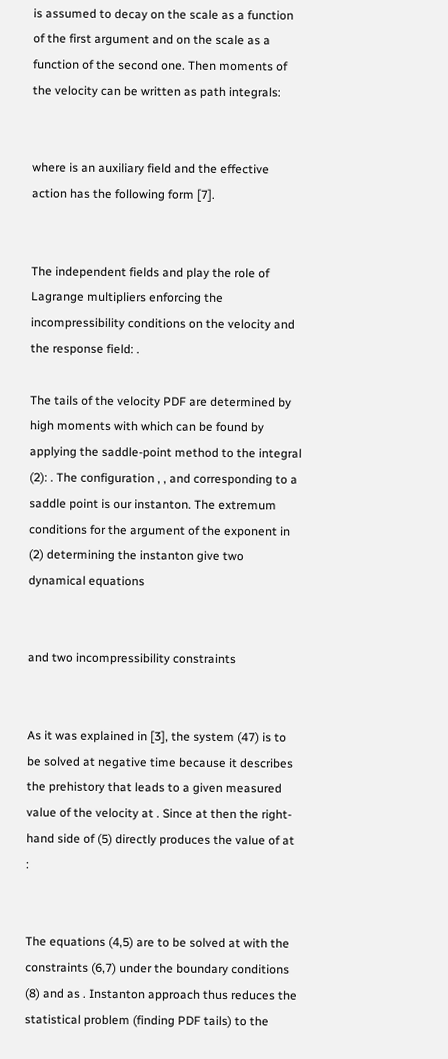is assumed to decay on the scale as a function of the first argument and on the scale as a function of the second one. Then moments of the velocity can be written as path integrals:


where is an auxiliary field and the effective action has the following form [7].


The independent fields and play the role of Lagrange multipliers enforcing the incompressibility conditions on the velocity and the response field: .

The tails of the velocity PDF are determined by high moments with which can be found by applying the saddle-point method to the integral (2): . The configuration , , and corresponding to a saddle point is our instanton. The extremum conditions for the argument of the exponent in (2) determining the instanton give two dynamical equations


and two incompressibility constraints


As it was explained in [3], the system (47) is to be solved at negative time because it describes the prehistory that leads to a given measured value of the velocity at . Since at then the right-hand side of (5) directly produces the value of at :


The equations (4,5) are to be solved at with the constraints (6,7) under the boundary conditions (8) and as . Instanton approach thus reduces the statistical problem (finding PDF tails) to the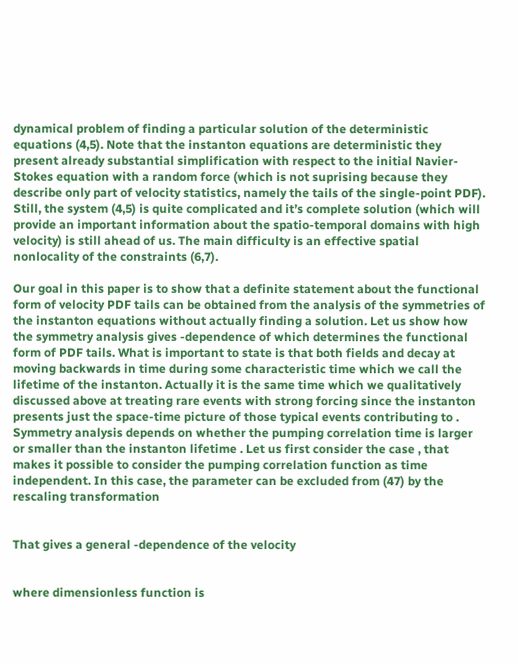dynamical problem of finding a particular solution of the deterministic equations (4,5). Note that the instanton equations are deterministic they present already substantial simplification with respect to the initial Navier-Stokes equation with a random force (which is not suprising because they describe only part of velocity statistics, namely the tails of the single-point PDF). Still, the system (4,5) is quite complicated and it’s complete solution (which will provide an important information about the spatio-temporal domains with high velocity) is still ahead of us. The main difficulty is an effective spatial nonlocality of the constraints (6,7).

Our goal in this paper is to show that a definite statement about the functional form of velocity PDF tails can be obtained from the analysis of the symmetries of the instanton equations without actually finding a solution. Let us show how the symmetry analysis gives -dependence of which determines the functional form of PDF tails. What is important to state is that both fields and decay at moving backwards in time during some characteristic time which we call the lifetime of the instanton. Actually it is the same time which we qualitatively discussed above at treating rare events with strong forcing since the instanton presents just the space-time picture of those typical events contributing to . Symmetry analysis depends on whether the pumping correlation time is larger or smaller than the instanton lifetime . Let us first consider the case , that makes it possible to consider the pumping correlation function as time independent. In this case, the parameter can be excluded from (47) by the rescaling transformation


That gives a general -dependence of the velocity


where dimensionless function is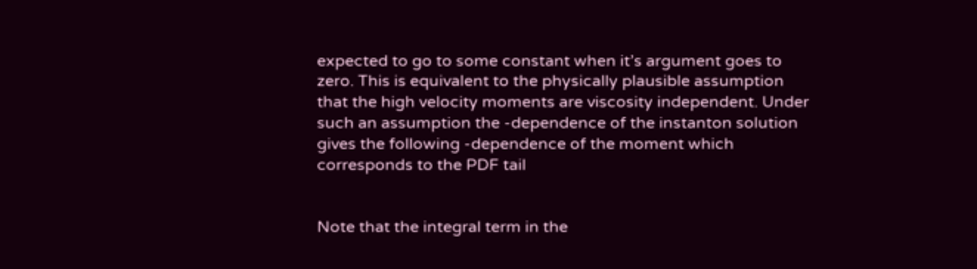expected to go to some constant when it’s argument goes to zero. This is equivalent to the physically plausible assumption that the high velocity moments are viscosity independent. Under such an assumption the -dependence of the instanton solution gives the following -dependence of the moment which corresponds to the PDF tail


Note that the integral term in the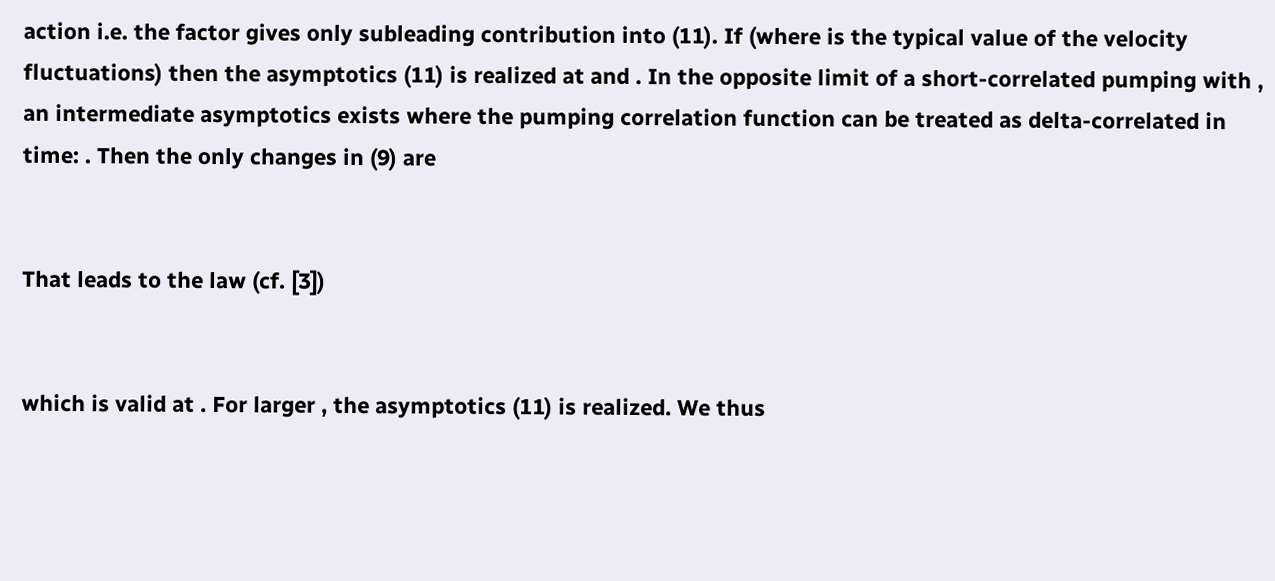action i.e. the factor gives only subleading contribution into (11). If (where is the typical value of the velocity fluctuations) then the asymptotics (11) is realized at and . In the opposite limit of a short-correlated pumping with , an intermediate asymptotics exists where the pumping correlation function can be treated as delta-correlated in time: . Then the only changes in (9) are


That leads to the law (cf. [3])


which is valid at . For larger , the asymptotics (11) is realized. We thus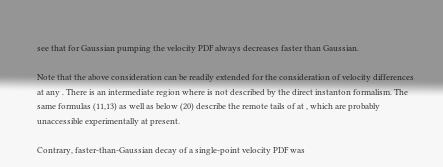see that for Gaussian pumping the velocity PDF always decreases faster than Gaussian.

Note that the above consideration can be readily extended for the consideration of velocity differences at any . There is an intermediate region where is not described by the direct instanton formalism. The same formulas (11,13) as well as below (20) describe the remote tails of at , which are probably unaccessible experimentally at present.

Contrary, faster-than-Gaussian decay of a single-point velocity PDF was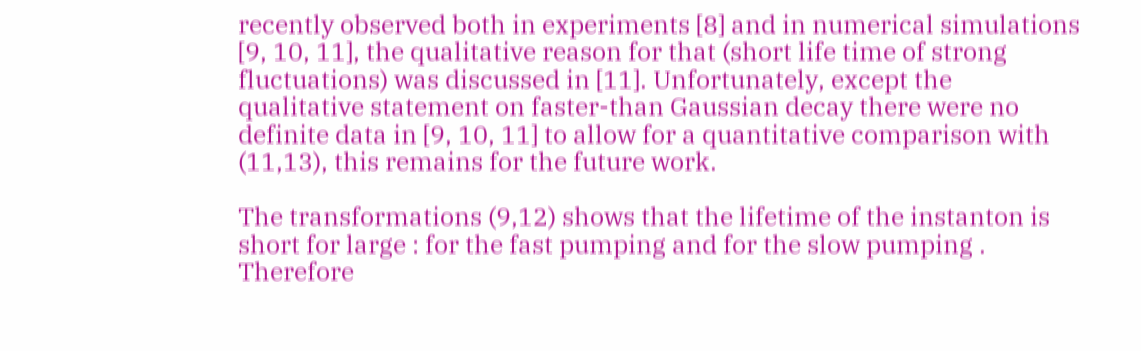recently observed both in experiments [8] and in numerical simulations [9, 10, 11], the qualitative reason for that (short life time of strong fluctuations) was discussed in [11]. Unfortunately, except the qualitative statement on faster-than Gaussian decay there were no definite data in [9, 10, 11] to allow for a quantitative comparison with (11,13), this remains for the future work.

The transformations (9,12) shows that the lifetime of the instanton is short for large : for the fast pumping and for the slow pumping . Therefore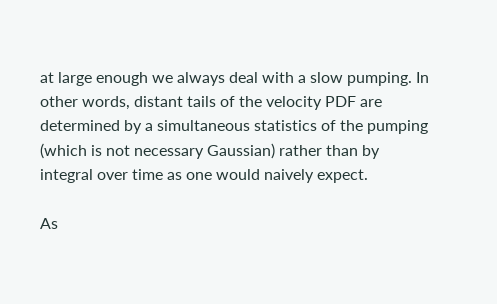at large enough we always deal with a slow pumping. In other words, distant tails of the velocity PDF are determined by a simultaneous statistics of the pumping (which is not necessary Gaussian) rather than by integral over time as one would naively expect.

As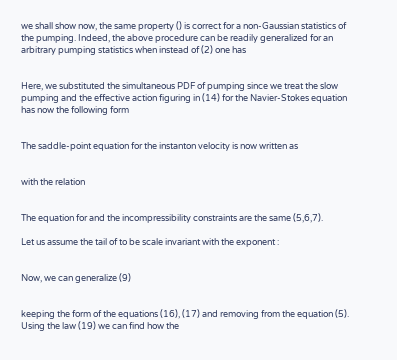we shall show now, the same property () is correct for a non-Gaussian statistics of the pumping. Indeed, the above procedure can be readily generalized for an arbitrary pumping statistics when instead of (2) one has


Here, we substituted the simultaneous PDF of pumping since we treat the slow pumping and the effective action figuring in (14) for the Navier-Stokes equation has now the following form


The saddle-point equation for the instanton velocity is now written as


with the relation


The equation for and the incompressibility constraints are the same (5,6,7).

Let us assume the tail of to be scale invariant with the exponent :


Now, we can generalize (9)


keeping the form of the equations (16), (17) and removing from the equation (5). Using the law (19) we can find how the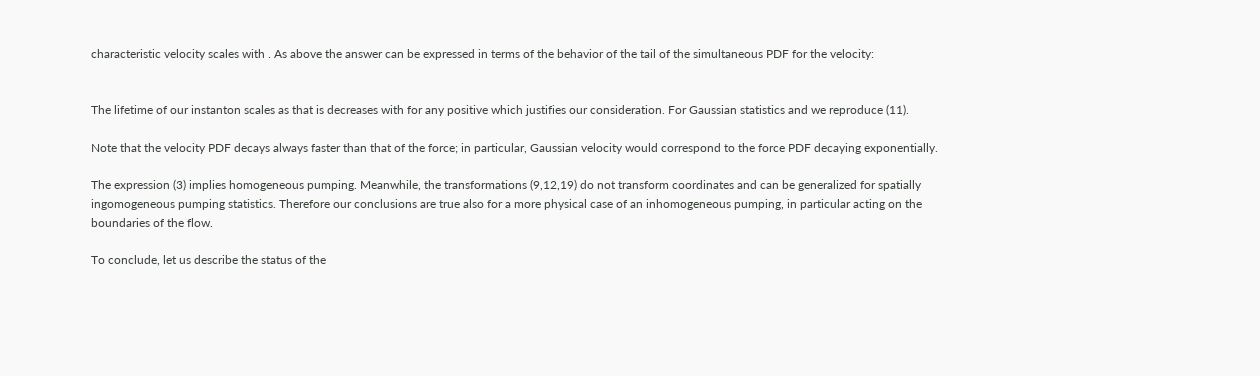characteristic velocity scales with . As above the answer can be expressed in terms of the behavior of the tail of the simultaneous PDF for the velocity:


The lifetime of our instanton scales as that is decreases with for any positive which justifies our consideration. For Gaussian statistics and we reproduce (11).

Note that the velocity PDF decays always faster than that of the force; in particular, Gaussian velocity would correspond to the force PDF decaying exponentially.

The expression (3) implies homogeneous pumping. Meanwhile, the transformations (9,12,19) do not transform coordinates and can be generalized for spatially ingomogeneous pumping statistics. Therefore our conclusions are true also for a more physical case of an inhomogeneous pumping, in particular acting on the boundaries of the flow.

To conclude, let us describe the status of the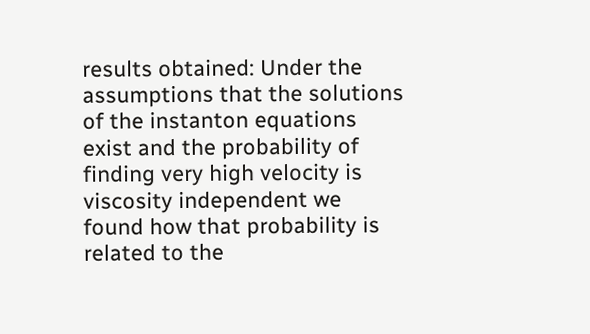results obtained: Under the assumptions that the solutions of the instanton equations exist and the probability of finding very high velocity is viscosity independent we found how that probability is related to the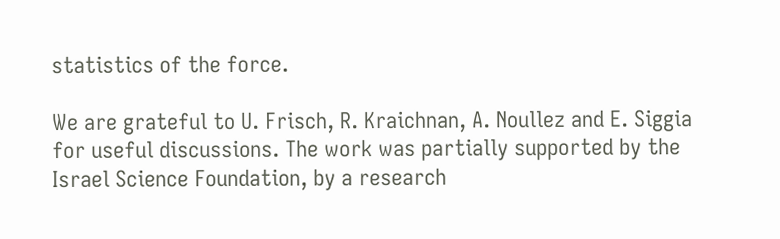statistics of the force.

We are grateful to U. Frisch, R. Kraichnan, A. Noullez and E. Siggia for useful discussions. The work was partially supported by the Israel Science Foundation, by a research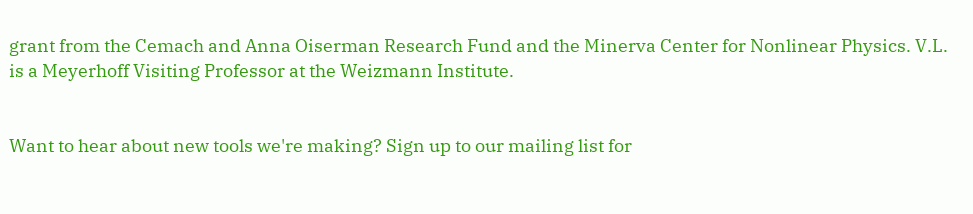grant from the Cemach and Anna Oiserman Research Fund and the Minerva Center for Nonlinear Physics. V.L. is a Meyerhoff Visiting Professor at the Weizmann Institute.


Want to hear about new tools we're making? Sign up to our mailing list for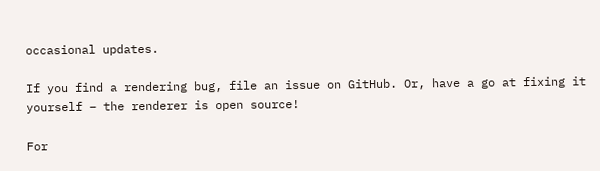occasional updates.

If you find a rendering bug, file an issue on GitHub. Or, have a go at fixing it yourself – the renderer is open source!

For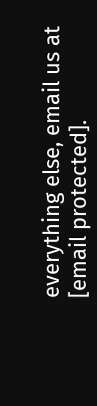everything else, email us at [email protected].